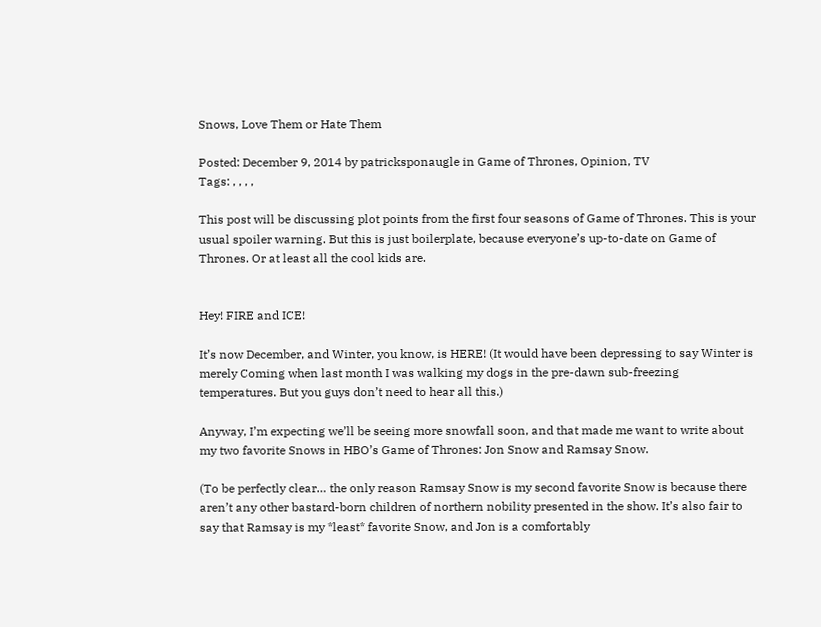Snows, Love Them or Hate Them

Posted: December 9, 2014 by patricksponaugle in Game of Thrones, Opinion, TV
Tags: , , , ,

This post will be discussing plot points from the first four seasons of Game of Thrones. This is your usual spoiler warning. But this is just boilerplate, because everyone’s up-to-date on Game of Thrones. Or at least all the cool kids are.


Hey! FIRE and ICE!

It’s now December, and Winter, you know, is HERE! (It would have been depressing to say Winter is merely Coming when last month I was walking my dogs in the pre-dawn sub-freezing temperatures. But you guys don’t need to hear all this.)

Anyway, I’m expecting we’ll be seeing more snowfall soon, and that made me want to write about my two favorite Snows in HBO’s Game of Thrones: Jon Snow and Ramsay Snow.

(To be perfectly clear… the only reason Ramsay Snow is my second favorite Snow is because there aren’t any other bastard-born children of northern nobility presented in the show. It’s also fair to say that Ramsay is my *least* favorite Snow, and Jon is a comfortably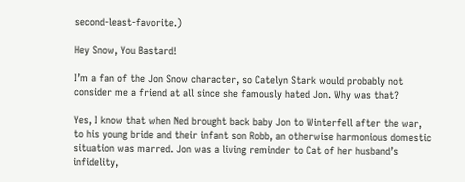second-least-favorite.)

Hey Snow, You Bastard!

I’m a fan of the Jon Snow character, so Catelyn Stark would probably not consider me a friend at all since she famously hated Jon. Why was that?

Yes, I know that when Ned brought back baby Jon to Winterfell after the war, to his young bride and their infant son Robb, an otherwise harmonious domestic situation was marred. Jon was a living reminder to Cat of her husband’s infidelity,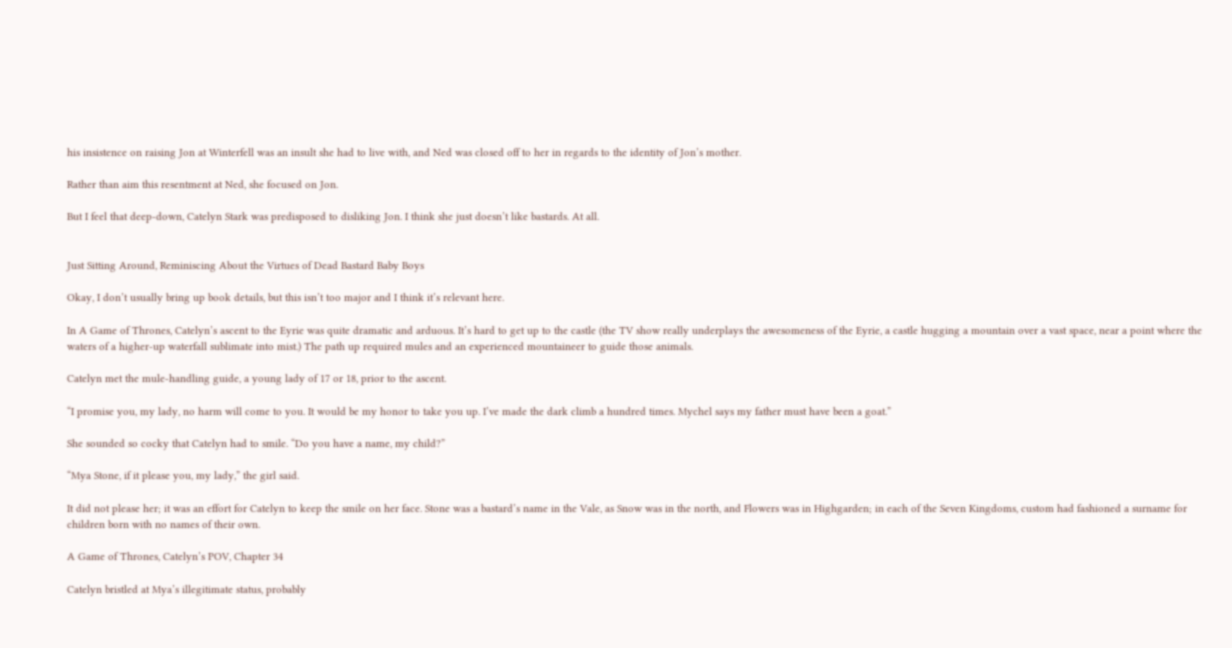his insistence on raising Jon at Winterfell was an insult she had to live with, and Ned was closed off to her in regards to the identity of Jon’s mother.

Rather than aim this resentment at Ned, she focused on Jon.

But I feel that deep-down, Catelyn Stark was predisposed to disliking Jon. I think she just doesn’t like bastards. At all.


Just Sitting Around, Reminiscing About the Virtues of Dead Bastard Baby Boys

Okay, I don’t usually bring up book details, but this isn’t too major and I think it’s relevant here.

In A Game of Thrones, Catelyn’s ascent to the Eyrie was quite dramatic and arduous. It’s hard to get up to the castle (the TV show really underplays the awesomeness of the Eyrie, a castle hugging a mountain over a vast space, near a point where the waters of a higher-up waterfall sublimate into mist.) The path up required mules and an experienced mountaineer to guide those animals.

Catelyn met the mule-handling guide, a young lady of 17 or 18, prior to the ascent.

“I promise you, my lady, no harm will come to you. It would be my honor to take you up. I’ve made the dark climb a hundred times. Mychel says my father must have been a goat.”

She sounded so cocky that Catelyn had to smile. “Do you have a name, my child?”

“Mya Stone, if it please you, my lady,” the girl said.

It did not please her; it was an effort for Catelyn to keep the smile on her face. Stone was a bastard’s name in the Vale, as Snow was in the north, and Flowers was in Highgarden; in each of the Seven Kingdoms, custom had fashioned a surname for children born with no names of their own.

A Game of Thrones, Catelyn’s POV, Chapter 34

Catelyn bristled at Mya’s illegitimate status, probably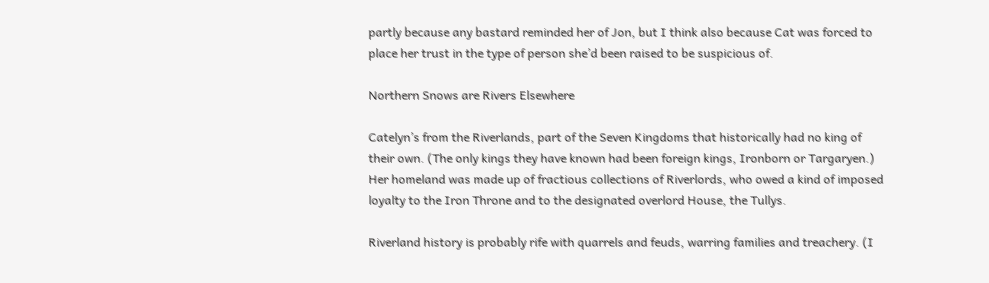partly because any bastard reminded her of Jon, but I think also because Cat was forced to place her trust in the type of person she’d been raised to be suspicious of.

Northern Snows are Rivers Elsewhere

Catelyn’s from the Riverlands, part of the Seven Kingdoms that historically had no king of their own. (The only kings they have known had been foreign kings, Ironborn or Targaryen.) Her homeland was made up of fractious collections of Riverlords, who owed a kind of imposed loyalty to the Iron Throne and to the designated overlord House, the Tullys.

Riverland history is probably rife with quarrels and feuds, warring families and treachery. (I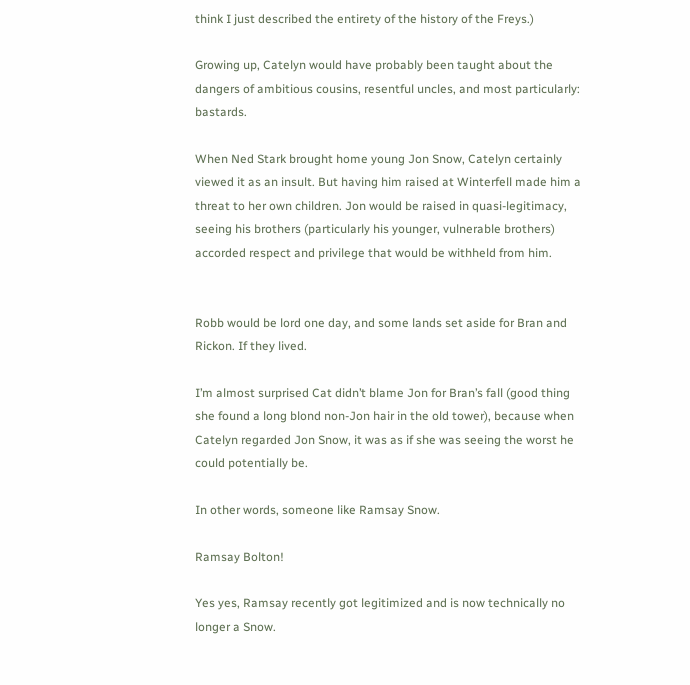think I just described the entirety of the history of the Freys.)

Growing up, Catelyn would have probably been taught about the dangers of ambitious cousins, resentful uncles, and most particularly: bastards.

When Ned Stark brought home young Jon Snow, Catelyn certainly viewed it as an insult. But having him raised at Winterfell made him a threat to her own children. Jon would be raised in quasi-legitimacy, seeing his brothers (particularly his younger, vulnerable brothers) accorded respect and privilege that would be withheld from him.


Robb would be lord one day, and some lands set aside for Bran and Rickon. If they lived.

I’m almost surprised Cat didn’t blame Jon for Bran’s fall (good thing she found a long blond non-Jon hair in the old tower), because when Catelyn regarded Jon Snow, it was as if she was seeing the worst he could potentially be.

In other words, someone like Ramsay Snow.

Ramsay Bolton!

Yes yes, Ramsay recently got legitimized and is now technically no longer a Snow.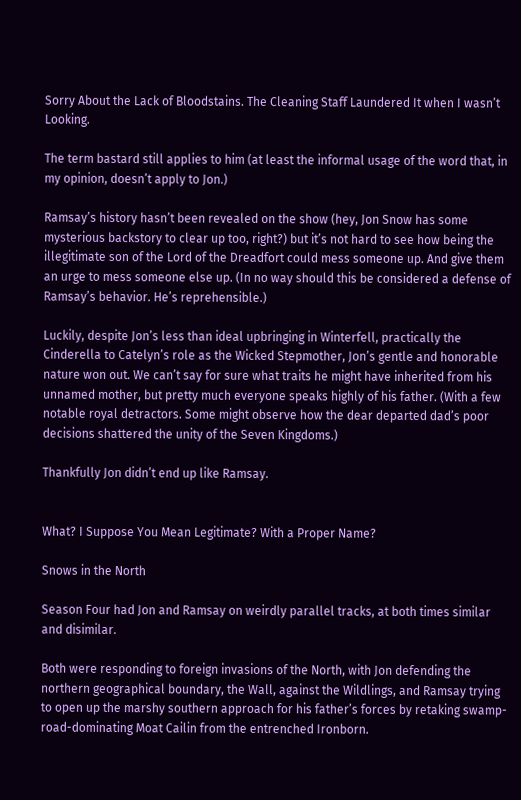Sorry About the Lack of Bloodstains. The Cleaning Staff Laundered It when I wasn’t Looking.

The term bastard still applies to him (at least the informal usage of the word that, in my opinion, doesn’t apply to Jon.)

Ramsay’s history hasn’t been revealed on the show (hey, Jon Snow has some mysterious backstory to clear up too, right?) but it’s not hard to see how being the illegitimate son of the Lord of the Dreadfort could mess someone up. And give them an urge to mess someone else up. (In no way should this be considered a defense of Ramsay’s behavior. He’s reprehensible.)

Luckily, despite Jon’s less than ideal upbringing in Winterfell, practically the Cinderella to Catelyn’s role as the Wicked Stepmother, Jon’s gentle and honorable nature won out. We can’t say for sure what traits he might have inherited from his unnamed mother, but pretty much everyone speaks highly of his father. (With a few notable royal detractors. Some might observe how the dear departed dad’s poor decisions shattered the unity of the Seven Kingdoms.)

Thankfully Jon didn’t end up like Ramsay.


What? I Suppose You Mean Legitimate? With a Proper Name?

Snows in the North

Season Four had Jon and Ramsay on weirdly parallel tracks, at both times similar and disimilar.

Both were responding to foreign invasions of the North, with Jon defending the northern geographical boundary, the Wall, against the Wildlings, and Ramsay trying to open up the marshy southern approach for his father’s forces by retaking swamp-road-dominating Moat Cailin from the entrenched Ironborn.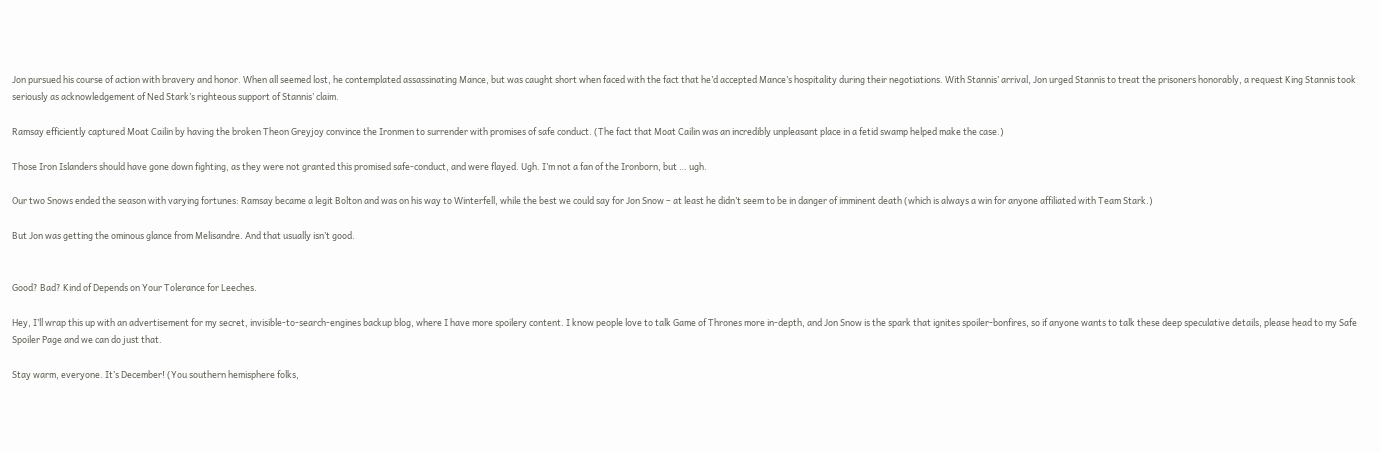Jon pursued his course of action with bravery and honor. When all seemed lost, he contemplated assassinating Mance, but was caught short when faced with the fact that he’d accepted Mance’s hospitality during their negotiations. With Stannis’ arrival, Jon urged Stannis to treat the prisoners honorably, a request King Stannis took seriously as acknowledgement of Ned Stark’s righteous support of Stannis’ claim.

Ramsay efficiently captured Moat Cailin by having the broken Theon Greyjoy convince the Ironmen to surrender with promises of safe conduct. (The fact that Moat Cailin was an incredibly unpleasant place in a fetid swamp helped make the case.)

Those Iron Islanders should have gone down fighting, as they were not granted this promised safe-conduct, and were flayed. Ugh. I’m not a fan of the Ironborn, but … ugh.

Our two Snows ended the season with varying fortunes: Ramsay became a legit Bolton and was on his way to Winterfell, while the best we could say for Jon Snow – at least he didn’t seem to be in danger of imminent death (which is always a win for anyone affiliated with Team Stark.)

But Jon was getting the ominous glance from Melisandre. And that usually isn’t good.


Good? Bad? Kind of Depends on Your Tolerance for Leeches.

Hey, I’ll wrap this up with an advertisement for my secret, invisible-to-search-engines backup blog, where I have more spoilery content. I know people love to talk Game of Thrones more in-depth, and Jon Snow is the spark that ignites spoiler-bonfires, so if anyone wants to talk these deep speculative details, please head to my Safe Spoiler Page and we can do just that.

Stay warm, everyone. It’s December! (You southern hemisphere folks,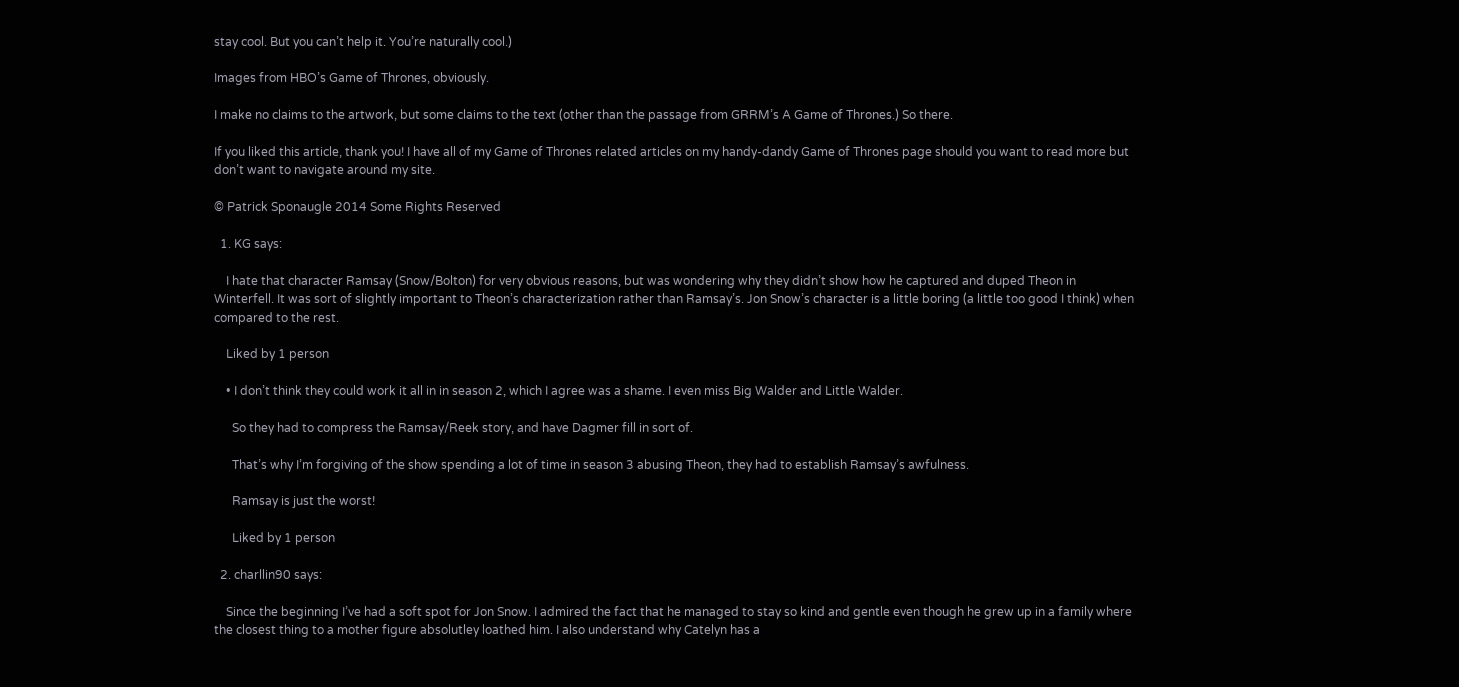stay cool. But you can’t help it. You’re naturally cool.)

Images from HBO’s Game of Thrones, obviously.

I make no claims to the artwork, but some claims to the text (other than the passage from GRRM’s A Game of Thrones.) So there.

If you liked this article, thank you! I have all of my Game of Thrones related articles on my handy-dandy Game of Thrones page should you want to read more but don’t want to navigate around my site.

© Patrick Sponaugle 2014 Some Rights Reserved

  1. KG says:

    I hate that character Ramsay (Snow/Bolton) for very obvious reasons, but was wondering why they didn’t show how he captured and duped Theon in Winterfell. It was sort of slightly important to Theon’s characterization rather than Ramsay’s. Jon Snow’s character is a little boring (a little too good I think) when compared to the rest.

    Liked by 1 person

    • I don’t think they could work it all in in season 2, which I agree was a shame. I even miss Big Walder and Little Walder.

      So they had to compress the Ramsay/Reek story, and have Dagmer fill in sort of.

      That’s why I’m forgiving of the show spending a lot of time in season 3 abusing Theon, they had to establish Ramsay’s awfulness.

      Ramsay is just the worst!

      Liked by 1 person

  2. charllin90 says:

    Since the beginning I’ve had a soft spot for Jon Snow. I admired the fact that he managed to stay so kind and gentle even though he grew up in a family where the closest thing to a mother figure absolutley loathed him. I also understand why Catelyn has a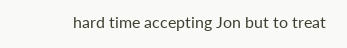hard time accepting Jon but to treat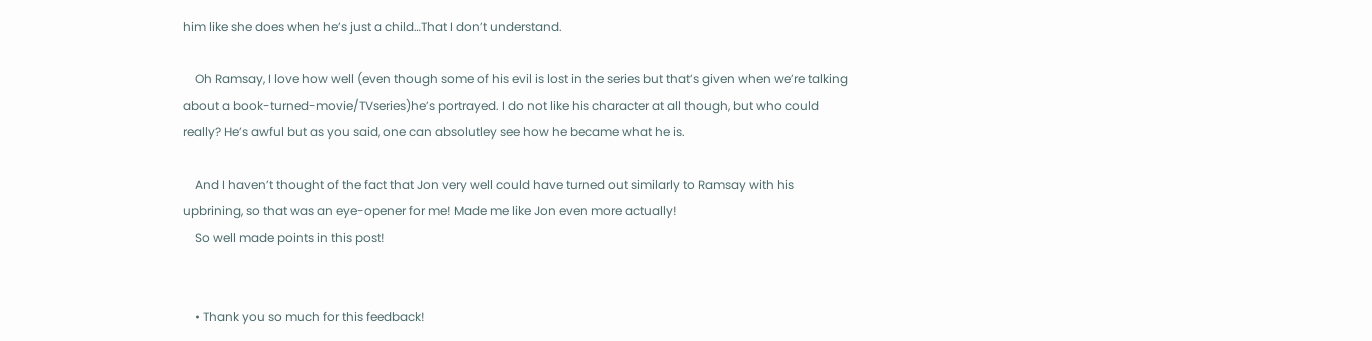him like she does when he’s just a child…That I don’t understand.

    Oh Ramsay, I love how well (even though some of his evil is lost in the series but that’s given when we’re talking about a book-turned-movie/TVseries)he’s portrayed. I do not like his character at all though, but who could really? He’s awful but as you said, one can absolutley see how he became what he is.

    And I haven’t thought of the fact that Jon very well could have turned out similarly to Ramsay with his upbrining, so that was an eye-opener for me! Made me like Jon even more actually!
    So well made points in this post!


    • Thank you so much for this feedback!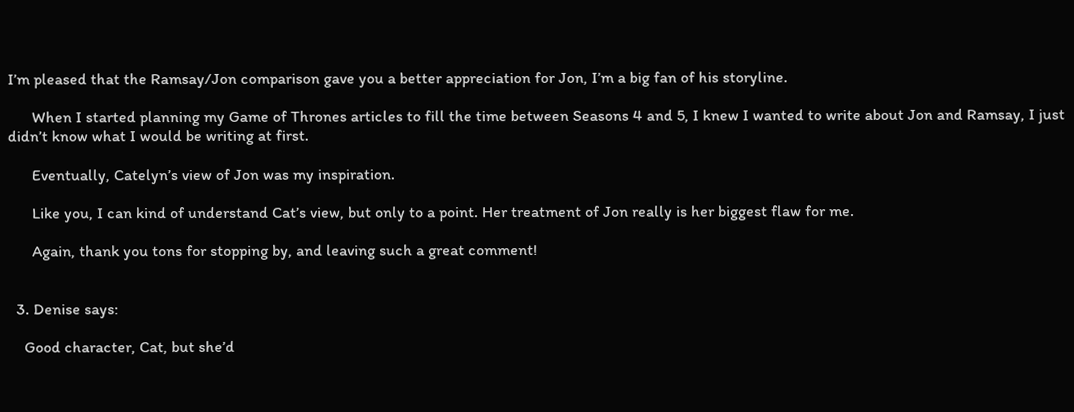I’m pleased that the Ramsay/Jon comparison gave you a better appreciation for Jon, I’m a big fan of his storyline.

      When I started planning my Game of Thrones articles to fill the time between Seasons 4 and 5, I knew I wanted to write about Jon and Ramsay, I just didn’t know what I would be writing at first.

      Eventually, Catelyn’s view of Jon was my inspiration.

      Like you, I can kind of understand Cat’s view, but only to a point. Her treatment of Jon really is her biggest flaw for me.

      Again, thank you tons for stopping by, and leaving such a great comment!


  3. Denise says:

    Good character, Cat, but she’d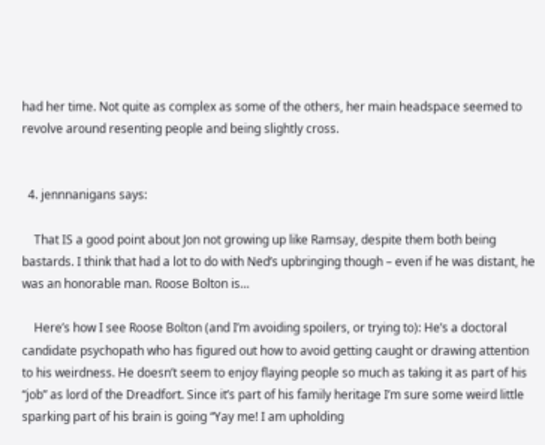had her time. Not quite as complex as some of the others, her main headspace seemed to revolve around resenting people and being slightly cross.


  4. jennnanigans says:

    That IS a good point about Jon not growing up like Ramsay, despite them both being bastards. I think that had a lot to do with Ned’s upbringing though – even if he was distant, he was an honorable man. Roose Bolton is…

    Here’s how I see Roose Bolton (and I’m avoiding spoilers, or trying to): He’s a doctoral candidate psychopath who has figured out how to avoid getting caught or drawing attention to his weirdness. He doesn’t seem to enjoy flaying people so much as taking it as part of his “job” as lord of the Dreadfort. Since it’s part of his family heritage I’m sure some weird little sparking part of his brain is going “Yay me! I am upholding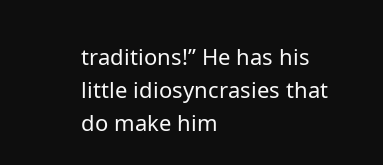traditions!” He has his little idiosyncrasies that do make him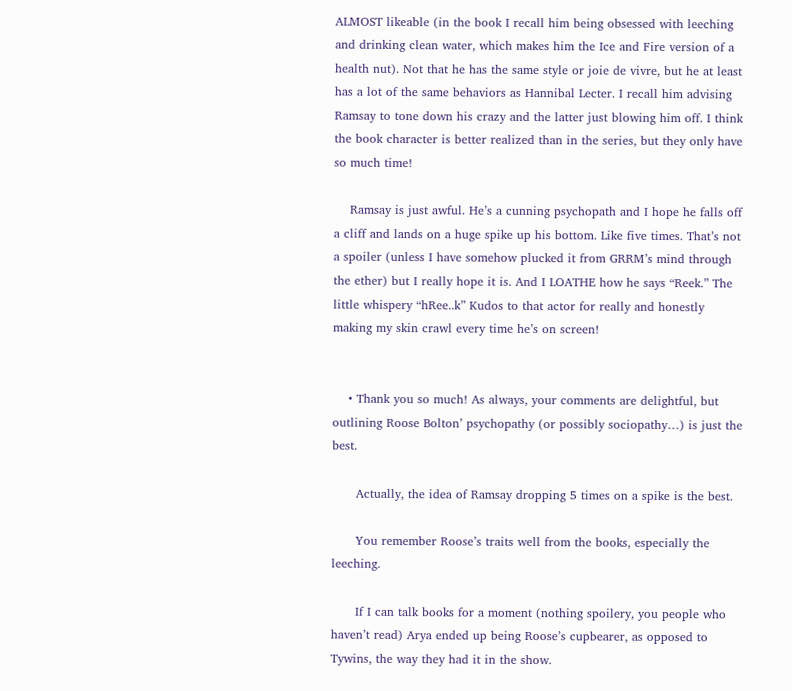ALMOST likeable (in the book I recall him being obsessed with leeching and drinking clean water, which makes him the Ice and Fire version of a health nut). Not that he has the same style or joie de vivre, but he at least has a lot of the same behaviors as Hannibal Lecter. I recall him advising Ramsay to tone down his crazy and the latter just blowing him off. I think the book character is better realized than in the series, but they only have so much time!

    Ramsay is just awful. He’s a cunning psychopath and I hope he falls off a cliff and lands on a huge spike up his bottom. Like five times. That’s not a spoiler (unless I have somehow plucked it from GRRM’s mind through the ether) but I really hope it is. And I LOATHE how he says “Reek.” The little whispery “hRee..k” Kudos to that actor for really and honestly making my skin crawl every time he’s on screen!


    • Thank you so much! As always, your comments are delightful, but outlining Roose Bolton’ psychopathy (or possibly sociopathy…) is just the best.

      Actually, the idea of Ramsay dropping 5 times on a spike is the best.

      You remember Roose’s traits well from the books, especially the leeching.

      If I can talk books for a moment (nothing spoilery, you people who haven’t read) Arya ended up being Roose’s cupbearer, as opposed to Tywins, the way they had it in the show.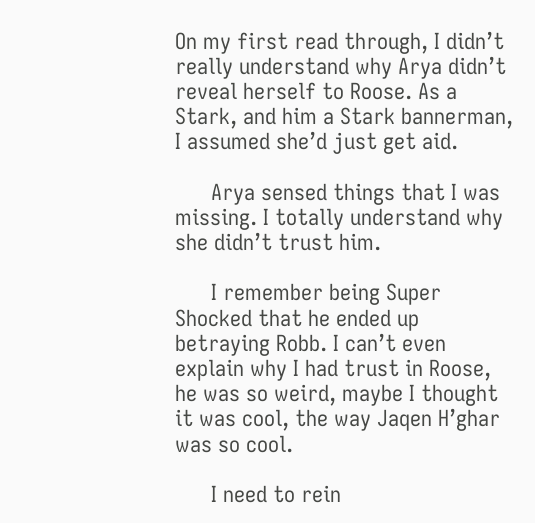On my first read through, I didn’t really understand why Arya didn’t reveal herself to Roose. As a Stark, and him a Stark bannerman, I assumed she’d just get aid.

      Arya sensed things that I was missing. I totally understand why she didn’t trust him.

      I remember being Super Shocked that he ended up betraying Robb. I can’t even explain why I had trust in Roose, he was so weird, maybe I thought it was cool, the way Jaqen H’ghar was so cool.

      I need to rein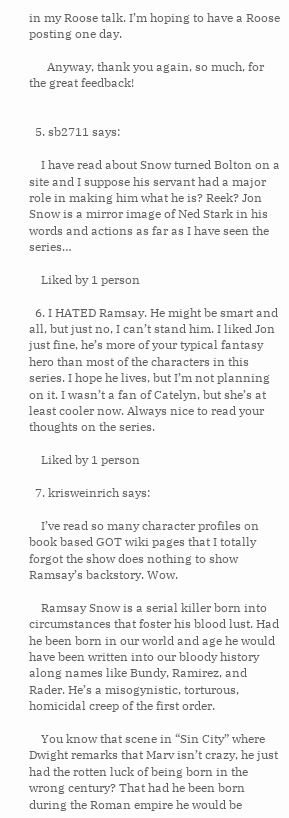in my Roose talk. I’m hoping to have a Roose posting one day.

      Anyway, thank you again, so much, for the great feedback!


  5. sb2711 says:

    I have read about Snow turned Bolton on a site and I suppose his servant had a major role in making him what he is? Reek? Jon Snow is a mirror image of Ned Stark in his words and actions as far as I have seen the series…

    Liked by 1 person

  6. I HATED Ramsay. He might be smart and all, but just no, I can’t stand him. I liked Jon just fine, he’s more of your typical fantasy hero than most of the characters in this series. I hope he lives, but I’m not planning on it. I wasn’t a fan of Catelyn, but she’s at least cooler now. Always nice to read your thoughts on the series.

    Liked by 1 person

  7. krisweinrich says:

    I’ve read so many character profiles on book based GOT wiki pages that I totally forgot the show does nothing to show Ramsay’s backstory. Wow.

    Ramsay Snow is a serial killer born into circumstances that foster his blood lust. Had he been born in our world and age he would have been written into our bloody history along names like Bundy, Ramirez, and Rader. He’s a misogynistic, torturous, homicidal creep of the first order.

    You know that scene in “Sin City” where Dwight remarks that Marv isn’t crazy, he just had the rotten luck of being born in the wrong century? That had he been born during the Roman empire he would be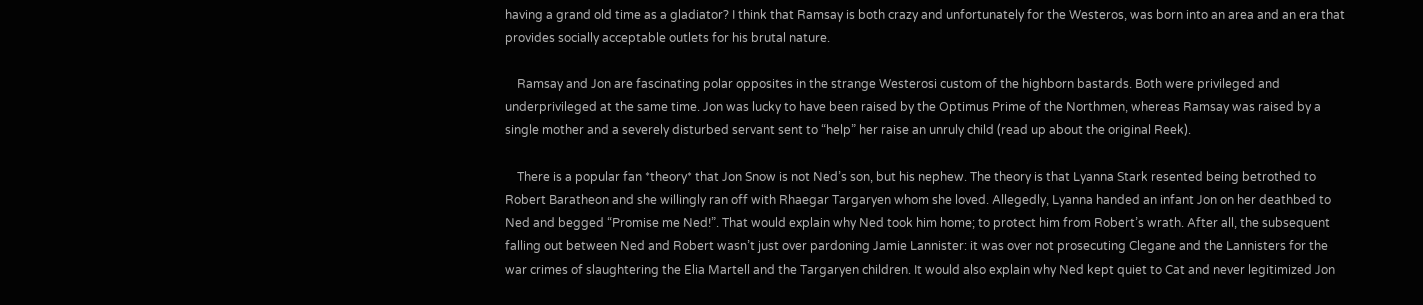having a grand old time as a gladiator? I think that Ramsay is both crazy and unfortunately for the Westeros, was born into an area and an era that provides socially acceptable outlets for his brutal nature.

    Ramsay and Jon are fascinating polar opposites in the strange Westerosi custom of the highborn bastards. Both were privileged and underprivileged at the same time. Jon was lucky to have been raised by the Optimus Prime of the Northmen, whereas Ramsay was raised by a single mother and a severely disturbed servant sent to “help” her raise an unruly child (read up about the original Reek).

    There is a popular fan *theory* that Jon Snow is not Ned’s son, but his nephew. The theory is that Lyanna Stark resented being betrothed to Robert Baratheon and she willingly ran off with Rhaegar Targaryen whom she loved. Allegedly, Lyanna handed an infant Jon on her deathbed to Ned and begged “Promise me Ned!”. That would explain why Ned took him home; to protect him from Robert’s wrath. After all, the subsequent falling out between Ned and Robert wasn’t just over pardoning Jamie Lannister: it was over not prosecuting Clegane and the Lannisters for the war crimes of slaughtering the Elia Martell and the Targaryen children. It would also explain why Ned kept quiet to Cat and never legitimized Jon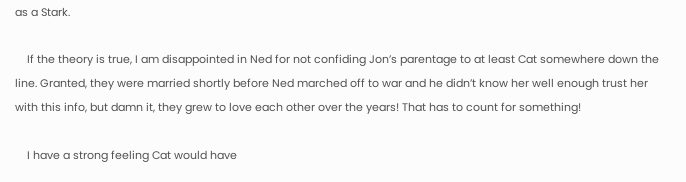as a Stark.

    If the theory is true, I am disappointed in Ned for not confiding Jon’s parentage to at least Cat somewhere down the line. Granted, they were married shortly before Ned marched off to war and he didn’t know her well enough trust her with this info, but damn it, they grew to love each other over the years! That has to count for something!

    I have a strong feeling Cat would have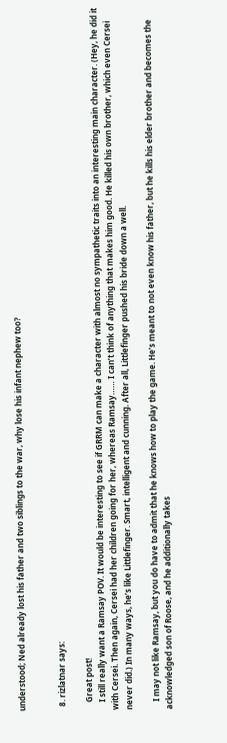understood; Ned already lost his father and two siblings to the war, why lose his infant nephew too?


  8. rizlatnar says:

    Great post!
    I still really want a Ramsay POV. It would be interesting to see if GRRM can make a character with almost no sympathetic traits into an interesting main character. (Hey, he did it with Cersei. Then again, Cersei had her children going for her, whereas Ramsay…… I can’t think of anything that makes him good. He killed his own brother, which even Cersei never did.) In many ways, he’s like Littlefinger. Smart, intelligent and cunning. After all, Littlefinger pushed his bride down a well.

    I may not like Ramsay, but you do have to admit that he knows how to play the game. He’s meant to not even know his father, but he kills his elder brother and becomes the acknowledged son of Roose, and he additionally takes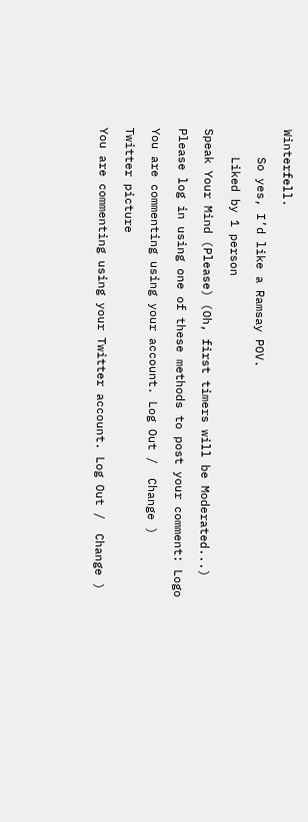Winterfell.

    So yes, I’d like a Ramsay POV.

    Liked by 1 person

Speak Your Mind (Please) (Oh, first timers will be Moderated...)

Please log in using one of these methods to post your comment: Logo

You are commenting using your account. Log Out /  Change )

Twitter picture

You are commenting using your Twitter account. Log Out /  Change )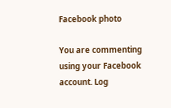Facebook photo

You are commenting using your Facebook account. Log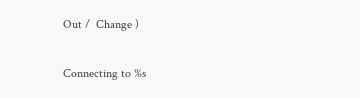Out /  Change )

Connecting to %s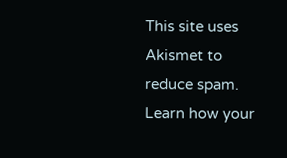This site uses Akismet to reduce spam. Learn how your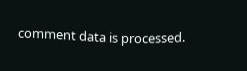comment data is processed.